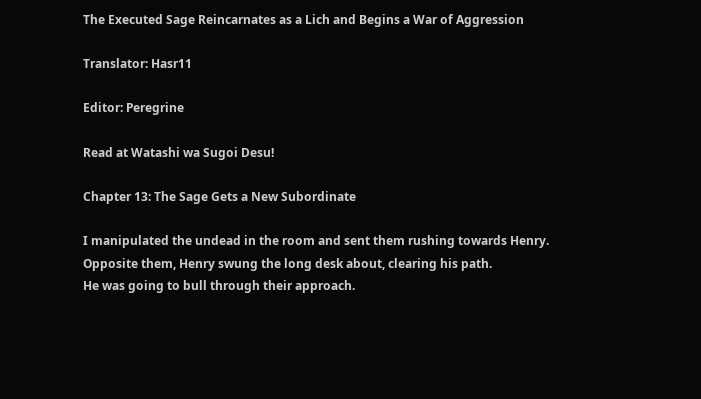The Executed Sage Reincarnates as a Lich and Begins a War of Aggression

Translator: Hasr11

Editor: Peregrine

Read at Watashi wa Sugoi Desu!

Chapter 13: The Sage Gets a New Subordinate

I manipulated the undead in the room and sent them rushing towards Henry.
Opposite them, Henry swung the long desk about, clearing his path.
He was going to bull through their approach.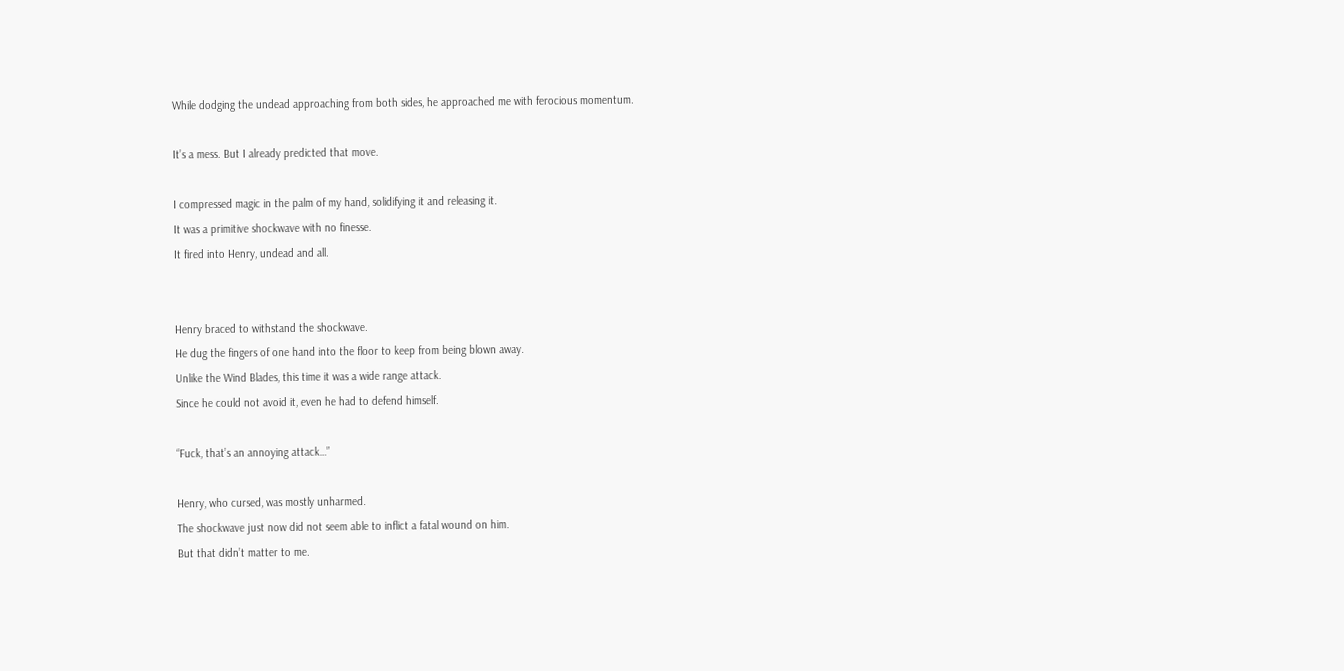While dodging the undead approaching from both sides, he approached me with ferocious momentum.

It’s a mess. But I already predicted that move.

I compressed magic in the palm of my hand, solidifying it and releasing it.
It was a primitive shockwave with no finesse.
It fired into Henry, undead and all.


Henry braced to withstand the shockwave.
He dug the fingers of one hand into the floor to keep from being blown away.
Unlike the Wind Blades, this time it was a wide range attack.
Since he could not avoid it, even he had to defend himself.

“Fuck, that’s an annoying attack…”

Henry, who cursed, was mostly unharmed.
The shockwave just now did not seem able to inflict a fatal wound on him.
But that didn’t matter to me.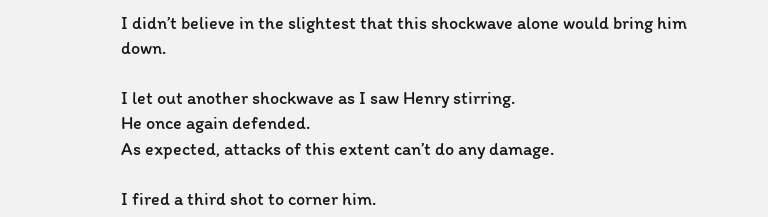I didn’t believe in the slightest that this shockwave alone would bring him down.

I let out another shockwave as I saw Henry stirring.
He once again defended.
As expected, attacks of this extent can’t do any damage.

I fired a third shot to corner him.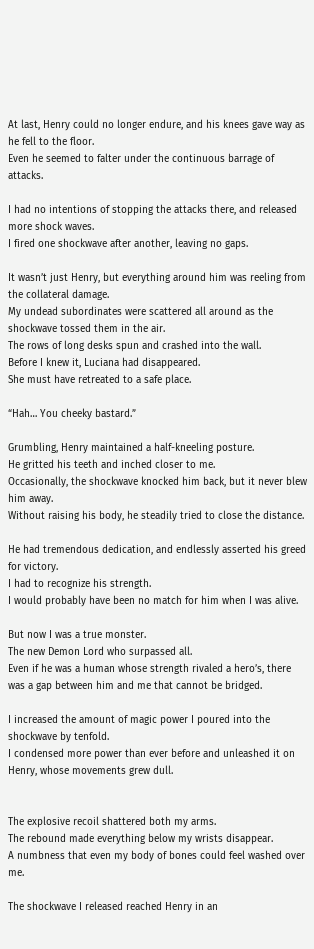At last, Henry could no longer endure, and his knees gave way as he fell to the floor.
Even he seemed to falter under the continuous barrage of attacks.

I had no intentions of stopping the attacks there, and released more shock waves.
I fired one shockwave after another, leaving no gaps.

It wasn’t just Henry, but everything around him was reeling from the collateral damage.
My undead subordinates were scattered all around as the shockwave tossed them in the air.
The rows of long desks spun and crashed into the wall.
Before I knew it, Luciana had disappeared.
She must have retreated to a safe place.

“Hah… You cheeky bastard.”

Grumbling, Henry maintained a half-kneeling posture.
He gritted his teeth and inched closer to me.
Occasionally, the shockwave knocked him back, but it never blew him away.
Without raising his body, he steadily tried to close the distance.

He had tremendous dedication, and endlessly asserted his greed for victory.
I had to recognize his strength.
I would probably have been no match for him when I was alive.

But now I was a true monster.
The new Demon Lord who surpassed all.
Even if he was a human whose strength rivaled a hero’s, there was a gap between him and me that cannot be bridged.

I increased the amount of magic power I poured into the shockwave by tenfold.
I condensed more power than ever before and unleashed it on Henry, whose movements grew dull.


The explosive recoil shattered both my arms.
The rebound made everything below my wrists disappear.
A numbness that even my body of bones could feel washed over me.

The shockwave I released reached Henry in an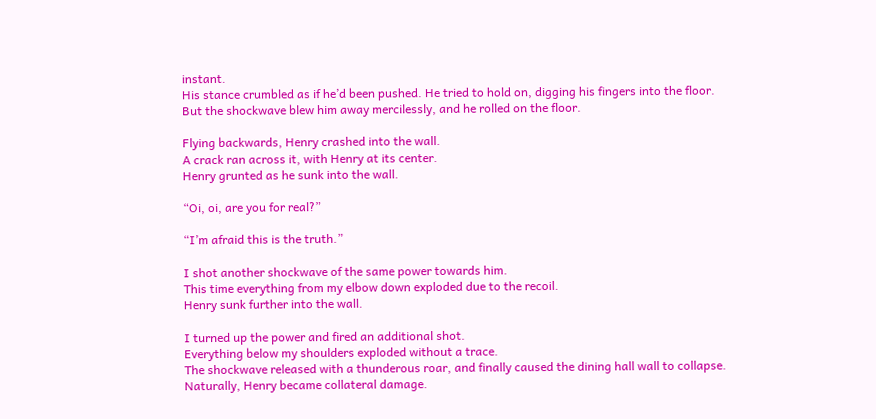instant.
His stance crumbled as if he’d been pushed. He tried to hold on, digging his fingers into the floor.
But the shockwave blew him away mercilessly, and he rolled on the floor.

Flying backwards, Henry crashed into the wall.
A crack ran across it, with Henry at its center.
Henry grunted as he sunk into the wall.

“Oi, oi, are you for real?”

“I’m afraid this is the truth.”

I shot another shockwave of the same power towards him.
This time everything from my elbow down exploded due to the recoil.
Henry sunk further into the wall.

I turned up the power and fired an additional shot.
Everything below my shoulders exploded without a trace.
The shockwave released with a thunderous roar, and finally caused the dining hall wall to collapse.
Naturally, Henry became collateral damage.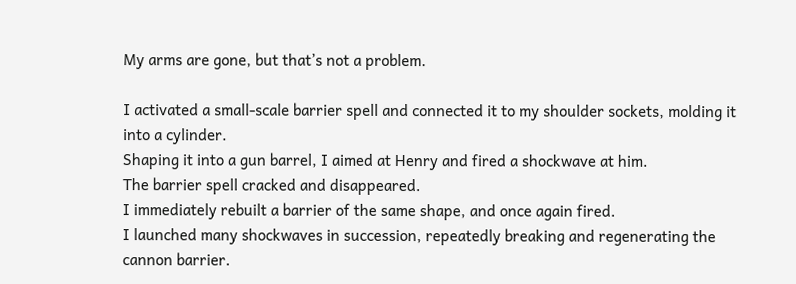My arms are gone, but that’s not a problem.

I activated a small-scale barrier spell and connected it to my shoulder sockets, molding it into a cylinder.
Shaping it into a gun barrel, I aimed at Henry and fired a shockwave at him.
The barrier spell cracked and disappeared.
I immediately rebuilt a barrier of the same shape, and once again fired.
I launched many shockwaves in succession, repeatedly breaking and regenerating the cannon barrier.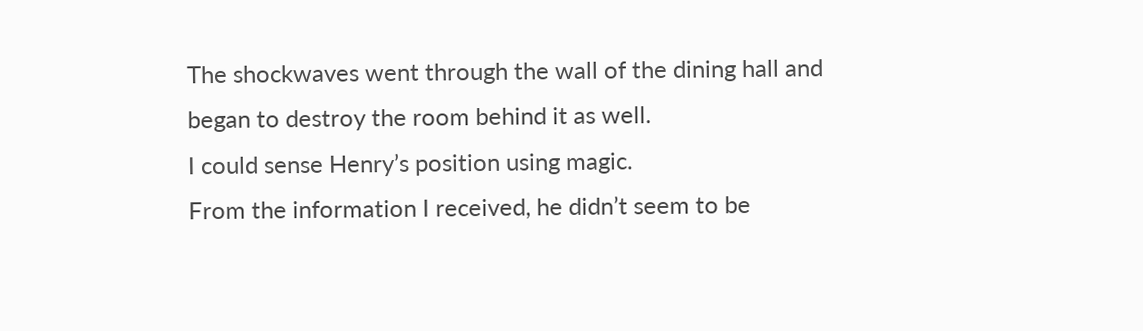The shockwaves went through the wall of the dining hall and began to destroy the room behind it as well.
I could sense Henry’s position using magic.
From the information I received, he didn’t seem to be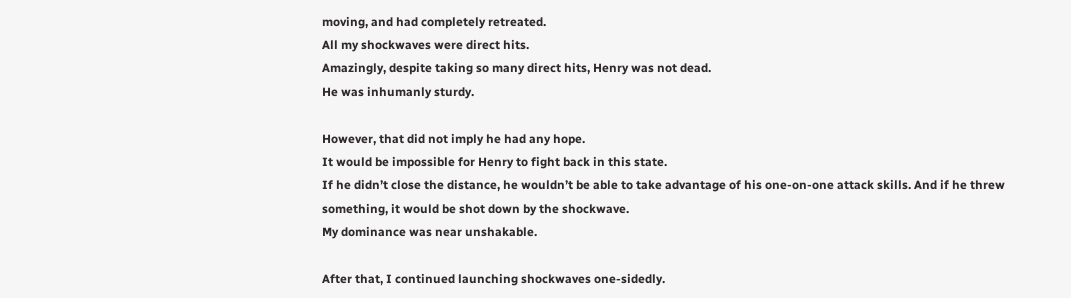moving, and had completely retreated.
All my shockwaves were direct hits.
Amazingly, despite taking so many direct hits, Henry was not dead.
He was inhumanly sturdy.

However, that did not imply he had any hope.
It would be impossible for Henry to fight back in this state.
If he didn’t close the distance, he wouldn’t be able to take advantage of his one-on-one attack skills. And if he threw something, it would be shot down by the shockwave.
My dominance was near unshakable.

After that, I continued launching shockwaves one-sidedly.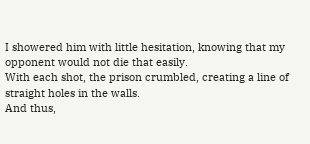I showered him with little hesitation, knowing that my opponent would not die that easily.
With each shot, the prison crumbled, creating a line of straight holes in the walls.
And thus,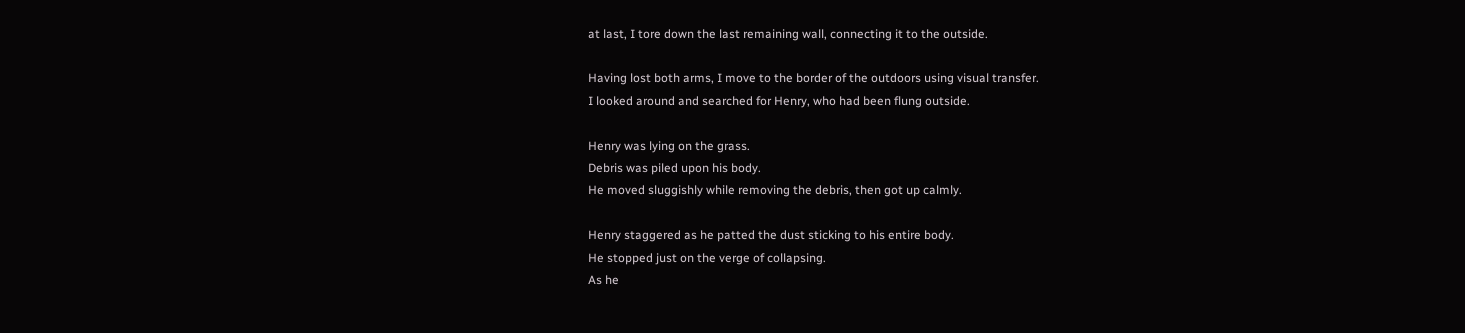at last, I tore down the last remaining wall, connecting it to the outside.

Having lost both arms, I move to the border of the outdoors using visual transfer.
I looked around and searched for Henry, who had been flung outside.

Henry was lying on the grass.
Debris was piled upon his body.
He moved sluggishly while removing the debris, then got up calmly.

Henry staggered as he patted the dust sticking to his entire body.
He stopped just on the verge of collapsing.
As he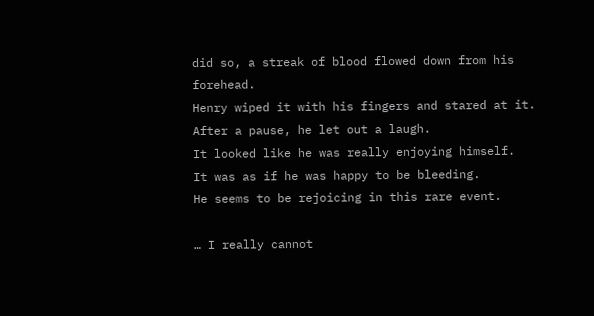did so, a streak of blood flowed down from his forehead.
Henry wiped it with his fingers and stared at it.
After a pause, he let out a laugh.
It looked like he was really enjoying himself.
It was as if he was happy to be bleeding.
He seems to be rejoicing in this rare event.

… I really cannot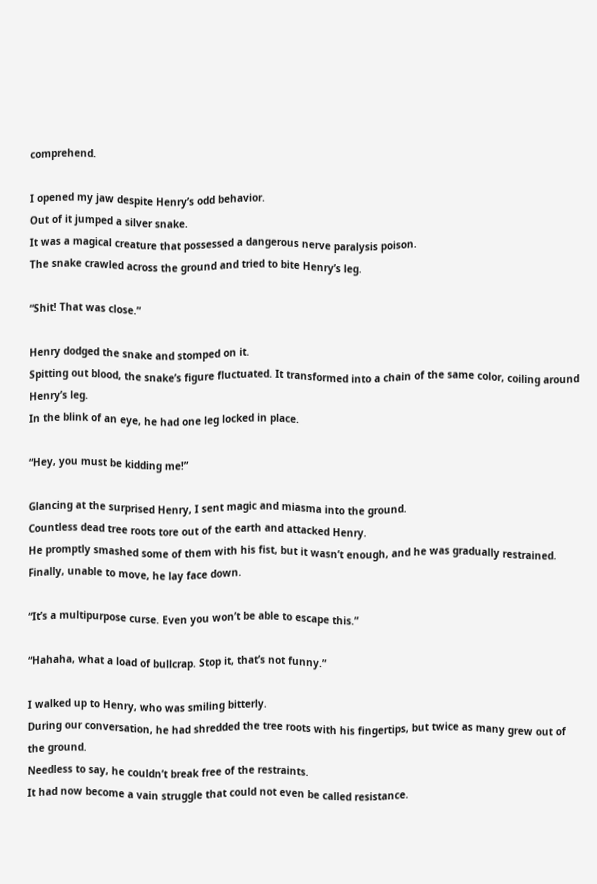comprehend.

I opened my jaw despite Henry’s odd behavior.
Out of it jumped a silver snake.
It was a magical creature that possessed a dangerous nerve paralysis poison.
The snake crawled across the ground and tried to bite Henry’s leg.

“Shit! That was close.”

Henry dodged the snake and stomped on it.
Spitting out blood, the snake’s figure fluctuated. It transformed into a chain of the same color, coiling around Henry’s leg.
In the blink of an eye, he had one leg locked in place.

“Hey, you must be kidding me!”

Glancing at the surprised Henry, I sent magic and miasma into the ground.
Countless dead tree roots tore out of the earth and attacked Henry.
He promptly smashed some of them with his fist, but it wasn’t enough, and he was gradually restrained.
Finally, unable to move, he lay face down.

“It’s a multipurpose curse. Even you won’t be able to escape this.”

“Hahaha, what a load of bullcrap. Stop it, that’s not funny.”

I walked up to Henry, who was smiling bitterly.
During our conversation, he had shredded the tree roots with his fingertips, but twice as many grew out of the ground.
Needless to say, he couldn’t break free of the restraints.
It had now become a vain struggle that could not even be called resistance.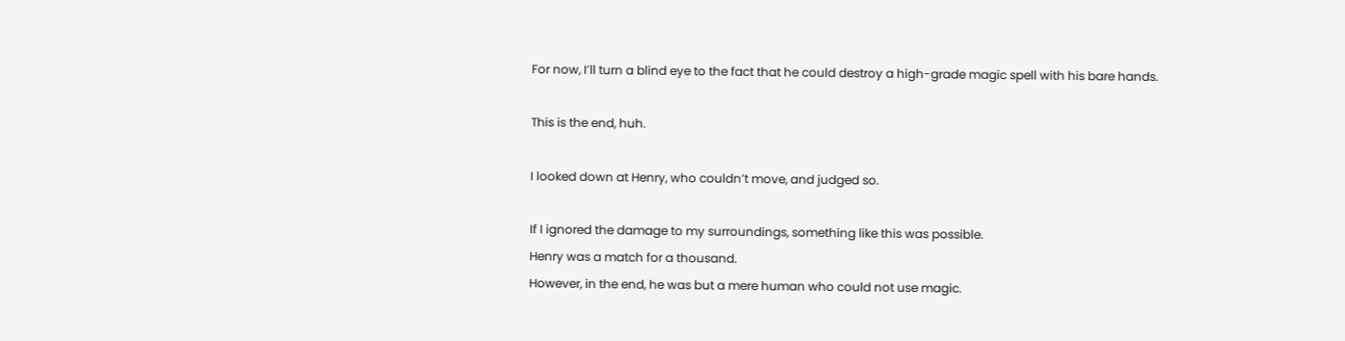For now, I’ll turn a blind eye to the fact that he could destroy a high-grade magic spell with his bare hands.

This is the end, huh.

I looked down at Henry, who couldn’t move, and judged so.

If I ignored the damage to my surroundings, something like this was possible.
Henry was a match for a thousand.
However, in the end, he was but a mere human who could not use magic.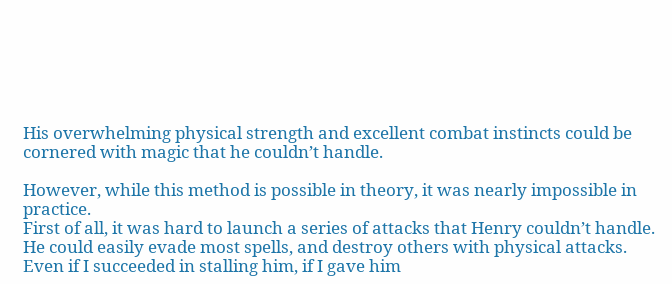His overwhelming physical strength and excellent combat instincts could be cornered with magic that he couldn’t handle.

However, while this method is possible in theory, it was nearly impossible in practice.
First of all, it was hard to launch a series of attacks that Henry couldn’t handle.
He could easily evade most spells, and destroy others with physical attacks.
Even if I succeeded in stalling him, if I gave him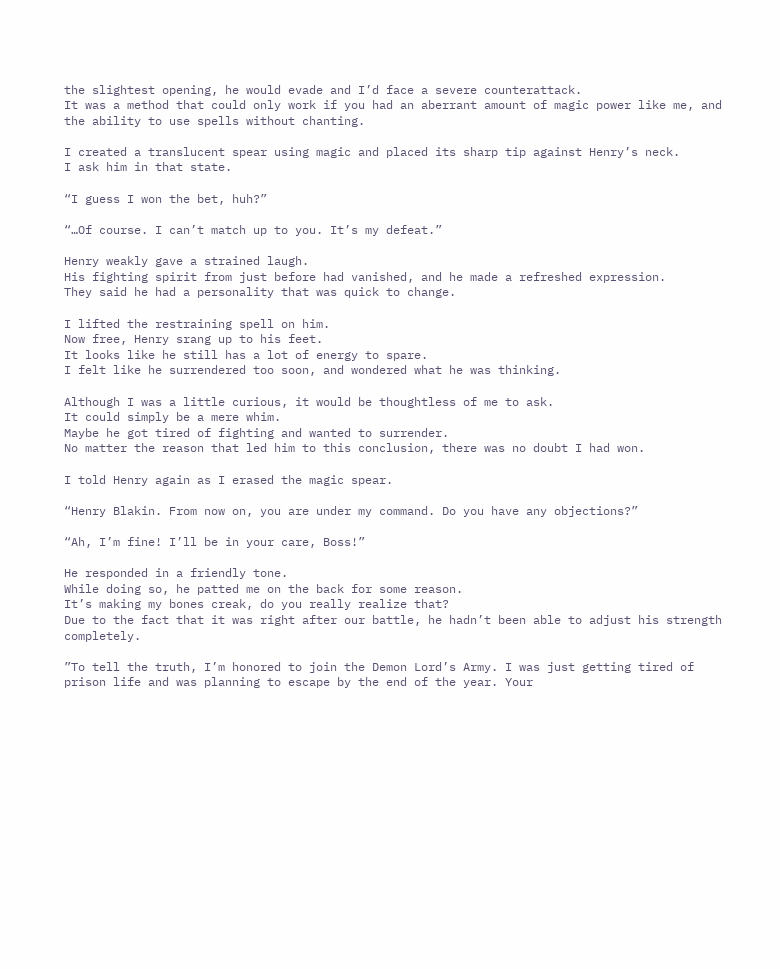the slightest opening, he would evade and I’d face a severe counterattack.
It was a method that could only work if you had an aberrant amount of magic power like me, and the ability to use spells without chanting.

I created a translucent spear using magic and placed its sharp tip against Henry’s neck.
I ask him in that state.

“I guess I won the bet, huh?”

“…Of course. I can’t match up to you. It’s my defeat.”

Henry weakly gave a strained laugh.
His fighting spirit from just before had vanished, and he made a refreshed expression.
They said he had a personality that was quick to change.

I lifted the restraining spell on him.
Now free, Henry srang up to his feet.
It looks like he still has a lot of energy to spare.
I felt like he surrendered too soon, and wondered what he was thinking.

Although I was a little curious, it would be thoughtless of me to ask.
It could simply be a mere whim.
Maybe he got tired of fighting and wanted to surrender.
No matter the reason that led him to this conclusion, there was no doubt I had won.

I told Henry again as I erased the magic spear.

“Henry Blakin. From now on, you are under my command. Do you have any objections?”

“Ah, I’m fine! I’ll be in your care, Boss!”

He responded in a friendly tone.
While doing so, he patted me on the back for some reason.
It’s making my bones creak, do you really realize that?
Due to the fact that it was right after our battle, he hadn’t been able to adjust his strength completely.

”To tell the truth, I’m honored to join the Demon Lord’s Army. I was just getting tired of prison life and was planning to escape by the end of the year. Your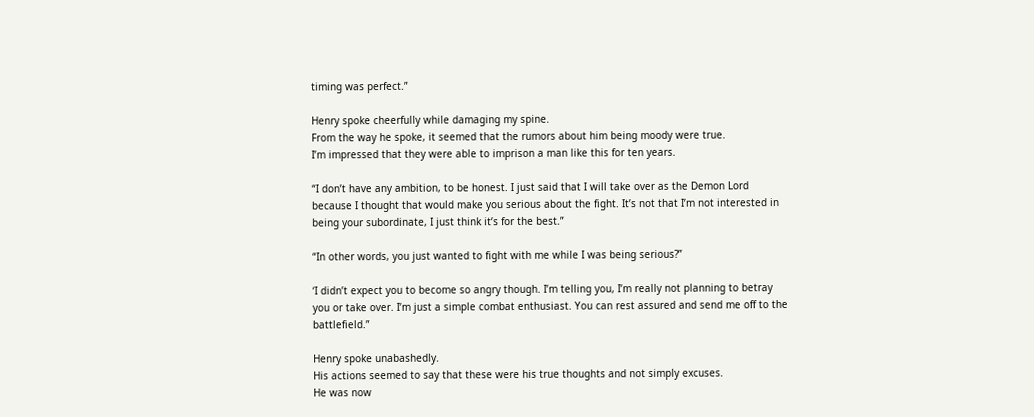timing was perfect.”

Henry spoke cheerfully while damaging my spine.
From the way he spoke, it seemed that the rumors about him being moody were true.
I’m impressed that they were able to imprison a man like this for ten years.

“I don’t have any ambition, to be honest. I just said that I will take over as the Demon Lord because I thought that would make you serious about the fight. It’s not that I’m not interested in being your subordinate, I just think it’s for the best.”

“In other words, you just wanted to fight with me while I was being serious?”

‘I didn’t expect you to become so angry though. I’m telling you, I’m really not planning to betray you or take over. I’m just a simple combat enthusiast. You can rest assured and send me off to the battlefield.”

Henry spoke unabashedly.
His actions seemed to say that these were his true thoughts and not simply excuses.
He was now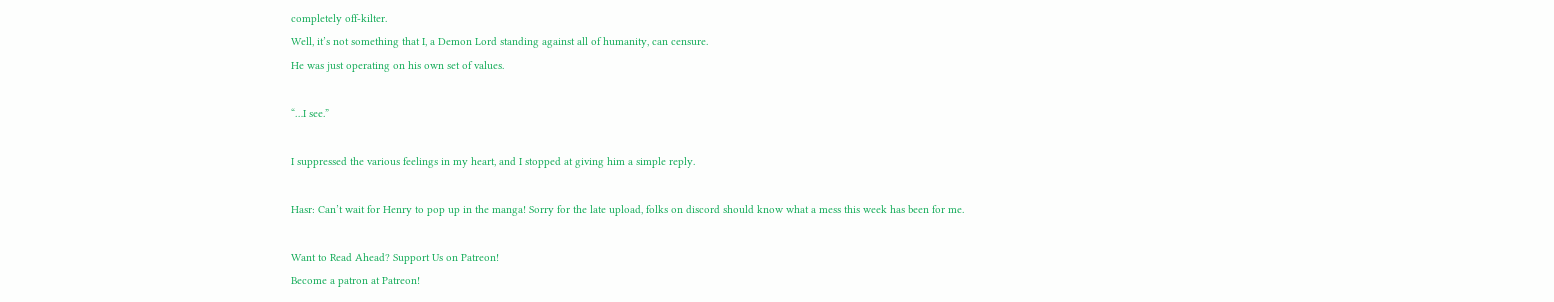completely off-kilter.
Well, it’s not something that I, a Demon Lord standing against all of humanity, can censure.
He was just operating on his own set of values.

“…I see.”

I suppressed the various feelings in my heart, and I stopped at giving him a simple reply.

Hasr: Can’t wait for Henry to pop up in the manga! Sorry for the late upload, folks on discord should know what a mess this week has been for me.

Want to Read Ahead? Support Us on Patreon!
Become a patron at Patreon!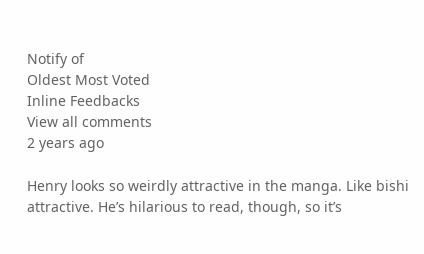Notify of
Oldest Most Voted
Inline Feedbacks
View all comments
2 years ago

Henry looks so weirdly attractive in the manga. Like bishi attractive. He’s hilarious to read, though, so it’s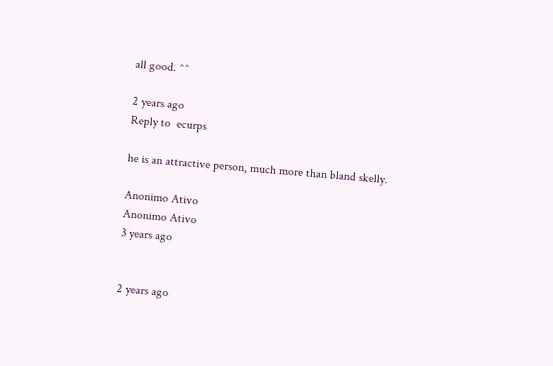all good. ^^

2 years ago
Reply to  ecurps

he is an attractive person, much more than bland skelly.

Anonimo Ativo
Anonimo Ativo
3 years ago


2 years ago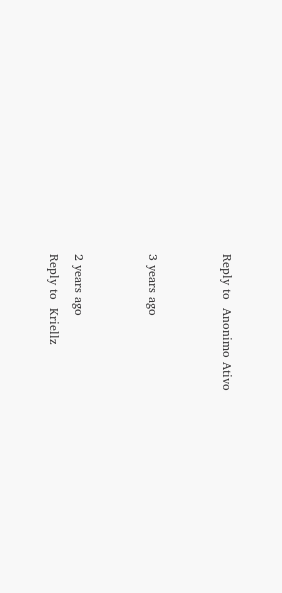Reply to  Anonimo Ativo


3 years ago


2 years ago
Reply to  Kriellz